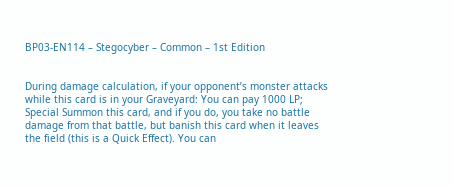BP03-EN114 – Stegocyber – Common – 1st Edition


During damage calculation, if your opponent’s monster attacks while this card is in your Graveyard: You can pay 1000 LP; Special Summon this card, and if you do, you take no battle damage from that battle, but banish this card when it leaves the field (this is a Quick Effect). You can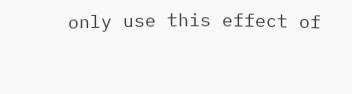only use this effect of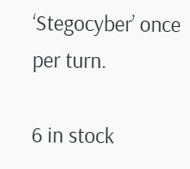‘Stegocyber’ once per turn.

6 in stock